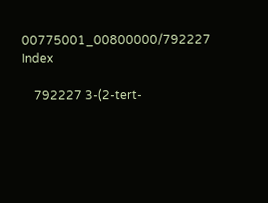00775001_00800000/792227 Index

    792227 3-(2-tert-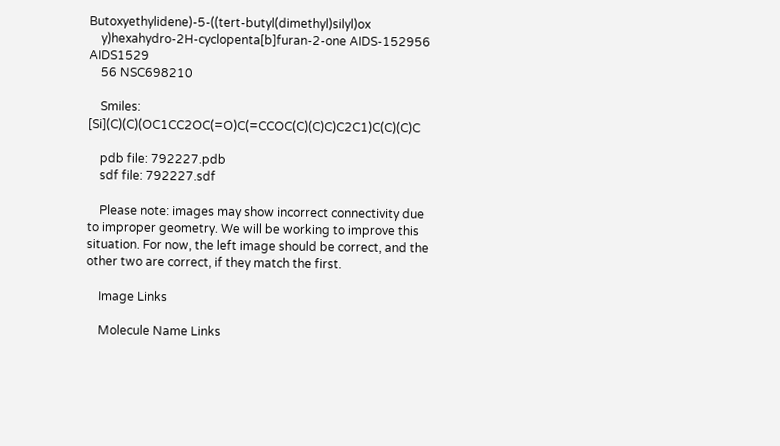Butoxyethylidene)-5-((tert-butyl(dimethyl)silyl)ox
    y)hexahydro-2H-cyclopenta[b]furan-2-one AIDS-152956 AIDS1529
    56 NSC698210

    Smiles: [Si](C)(C)(OC1CC2OC(=O)C(=CCOC(C)(C)C)C2C1)C(C)(C)C

    pdb file: 792227.pdb
    sdf file: 792227.sdf

    Please note: images may show incorrect connectivity due to improper geometry. We will be working to improve this situation. For now, the left image should be correct, and the other two are correct, if they match the first.

    Image Links

    Molecule Name Links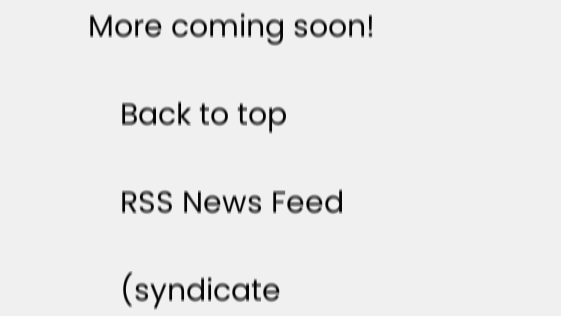More coming soon!

    Back to top

    RSS News Feed

    (syndicate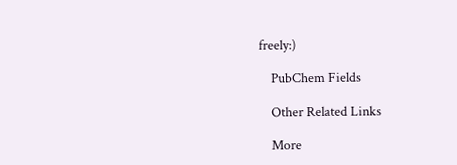freely:)

    PubChem Fields

    Other Related Links

    More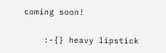coming soon!

    :-{} heavy lipstick